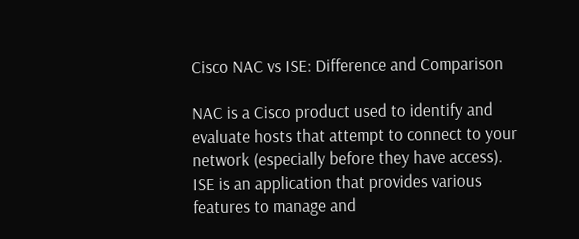Cisco NAC vs ISE: Difference and Comparison

NAC is a Cisco product used to identify and evaluate hosts that attempt to connect to your network (especially before they have access). ISE is an application that provides various features to manage and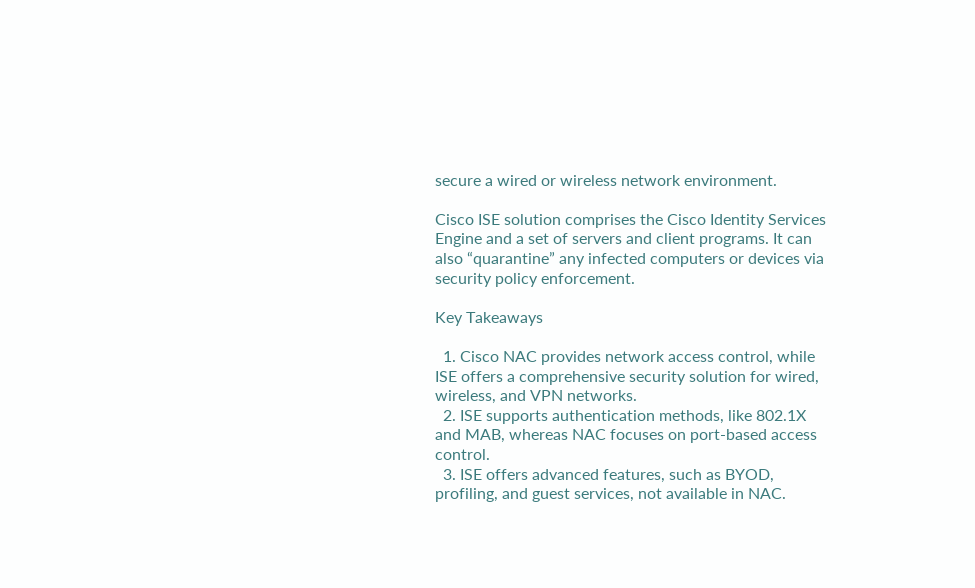secure a wired or wireless network environment.

Cisco ISE solution comprises the Cisco Identity Services Engine and a set of servers and client programs. It can also “quarantine” any infected computers or devices via security policy enforcement.

Key Takeaways

  1. Cisco NAC provides network access control, while ISE offers a comprehensive security solution for wired, wireless, and VPN networks.
  2. ISE supports authentication methods, like 802.1X and MAB, whereas NAC focuses on port-based access control.
  3. ISE offers advanced features, such as BYOD, profiling, and guest services, not available in NAC.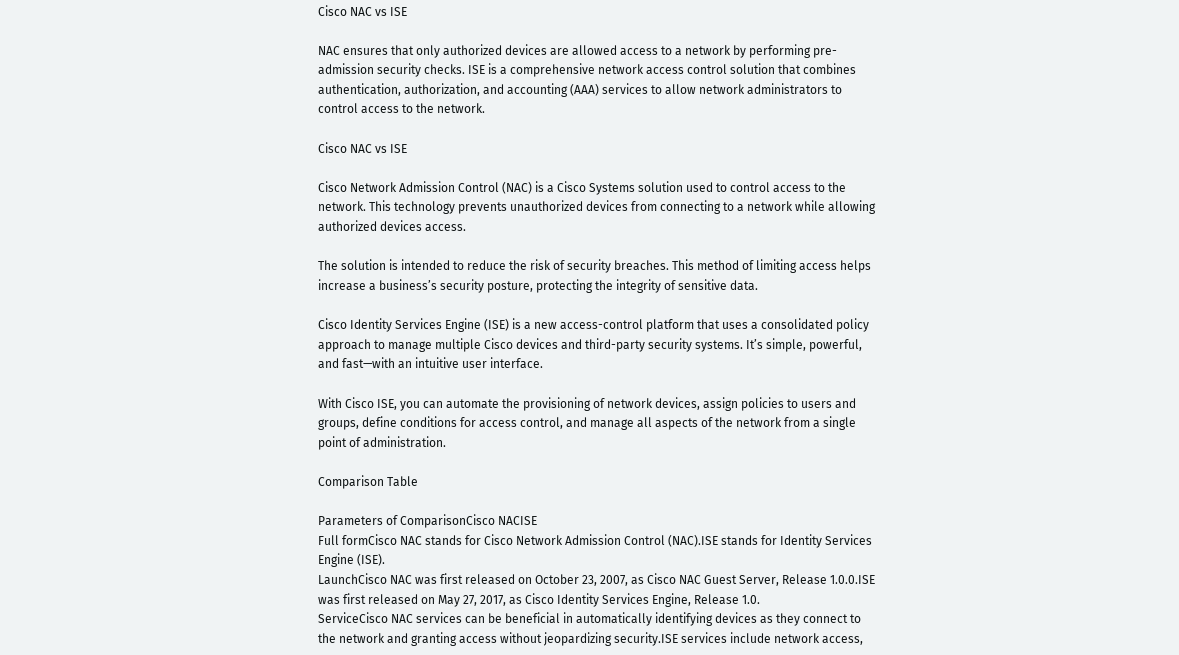Cisco NAC vs ISE

NAC ensures that only authorized devices are allowed access to a network by performing pre-admission security checks. ISE is a comprehensive network access control solution that combines authentication, authorization, and accounting (AAA) services to allow network administrators to control access to the network.

Cisco NAC vs ISE

Cisco Network Admission Control (NAC) is a Cisco Systems solution used to control access to the network. This technology prevents unauthorized devices from connecting to a network while allowing authorized devices access.

The solution is intended to reduce the risk of security breaches. This method of limiting access helps increase a business’s security posture, protecting the integrity of sensitive data.

Cisco Identity Services Engine (ISE) is a new access-control platform that uses a consolidated policy approach to manage multiple Cisco devices and third-party security systems. It’s simple, powerful, and fast—with an intuitive user interface.

With Cisco ISE, you can automate the provisioning of network devices, assign policies to users and groups, define conditions for access control, and manage all aspects of the network from a single point of administration.

Comparison Table

Parameters of ComparisonCisco NACISE
Full formCisco NAC stands for Cisco Network Admission Control (NAC).ISE stands for Identity Services Engine (ISE).
LaunchCisco NAC was first released on October 23, 2007, as Cisco NAC Guest Server, Release 1.0.0.ISE was first released on May 27, 2017, as Cisco Identity Services Engine, Release 1.0.
ServiceCisco NAC services can be beneficial in automatically identifying devices as they connect to the network and granting access without jeopardizing security.ISE services include network access,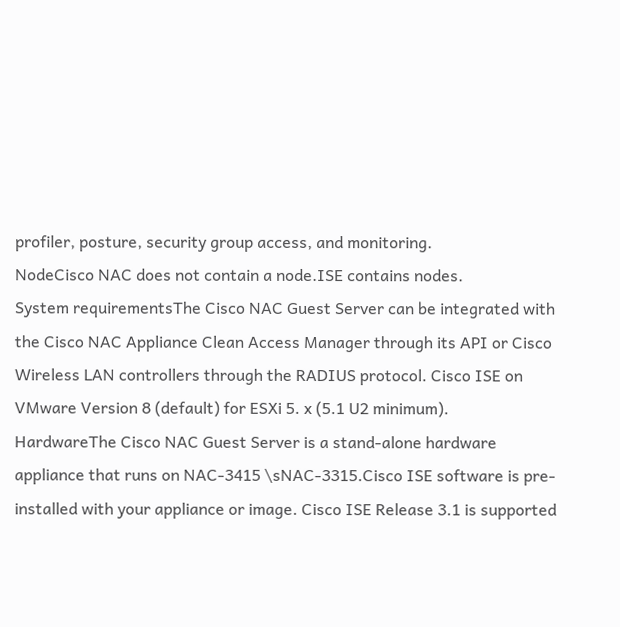profiler, posture, security group access, and monitoring.
NodeCisco NAC does not contain a node.ISE contains nodes.
System requirementsThe Cisco NAC Guest Server can be integrated with the Cisco NAC Appliance Clean Access Manager through its API or Cisco Wireless LAN controllers through the RADIUS protocol. Cisco ISE on VMware Version 8 (default) for ESXi 5. x (5.1 U2 minimum).
HardwareThe Cisco NAC Guest Server is a stand-alone hardware appliance that runs on NAC-3415 \sNAC-3315.Cisco ISE software is pre-installed with your appliance or image. Cisco ISE Release 3.1 is supported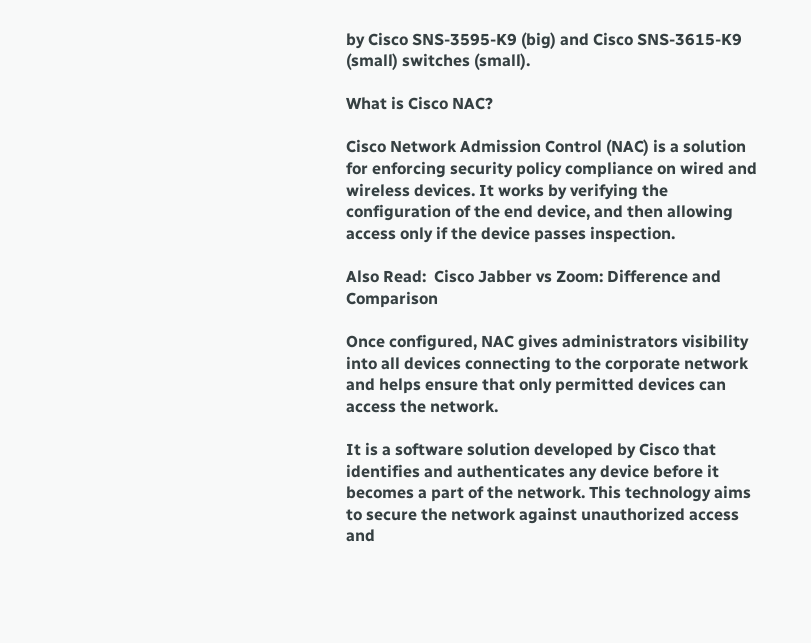by Cisco SNS-3595-K9 (big) and Cisco SNS-3615-K9 (small) switches (small).

What is Cisco NAC?

Cisco Network Admission Control (NAC) is a solution for enforcing security policy compliance on wired and wireless devices. It works by verifying the configuration of the end device, and then allowing access only if the device passes inspection.

Also Read:  Cisco Jabber vs Zoom: Difference and Comparison

Once configured, NAC gives administrators visibility into all devices connecting to the corporate network and helps ensure that only permitted devices can access the network.

It is a software solution developed by Cisco that identifies and authenticates any device before it becomes a part of the network. This technology aims to secure the network against unauthorized access and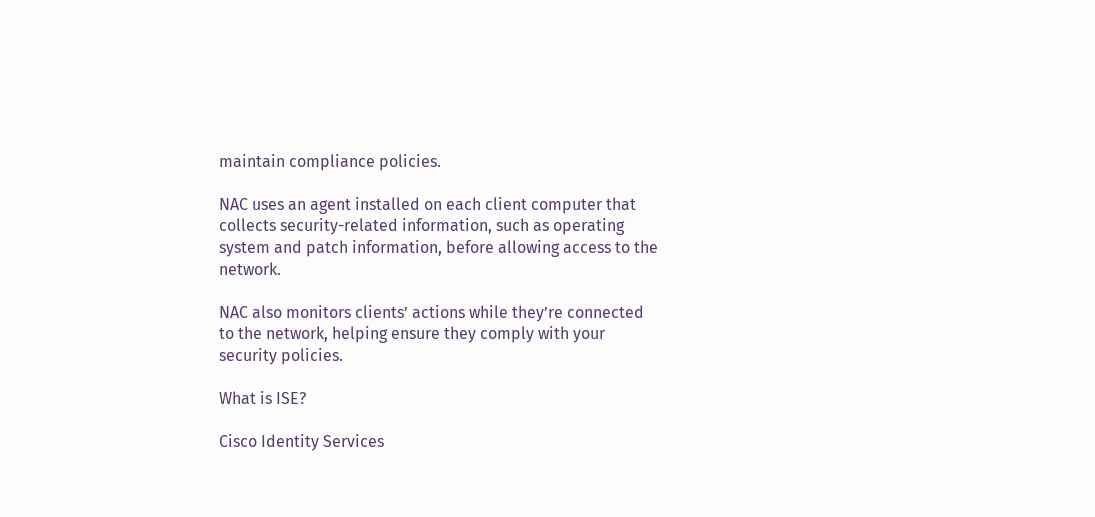maintain compliance policies.

NAC uses an agent installed on each client computer that collects security-related information, such as operating system and patch information, before allowing access to the network.

NAC also monitors clients’ actions while they’re connected to the network, helping ensure they comply with your security policies.

What is ISE?

Cisco Identity Services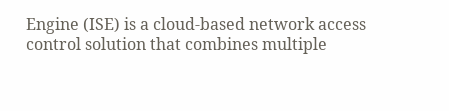Engine (ISE) is a cloud-based network access control solution that combines multiple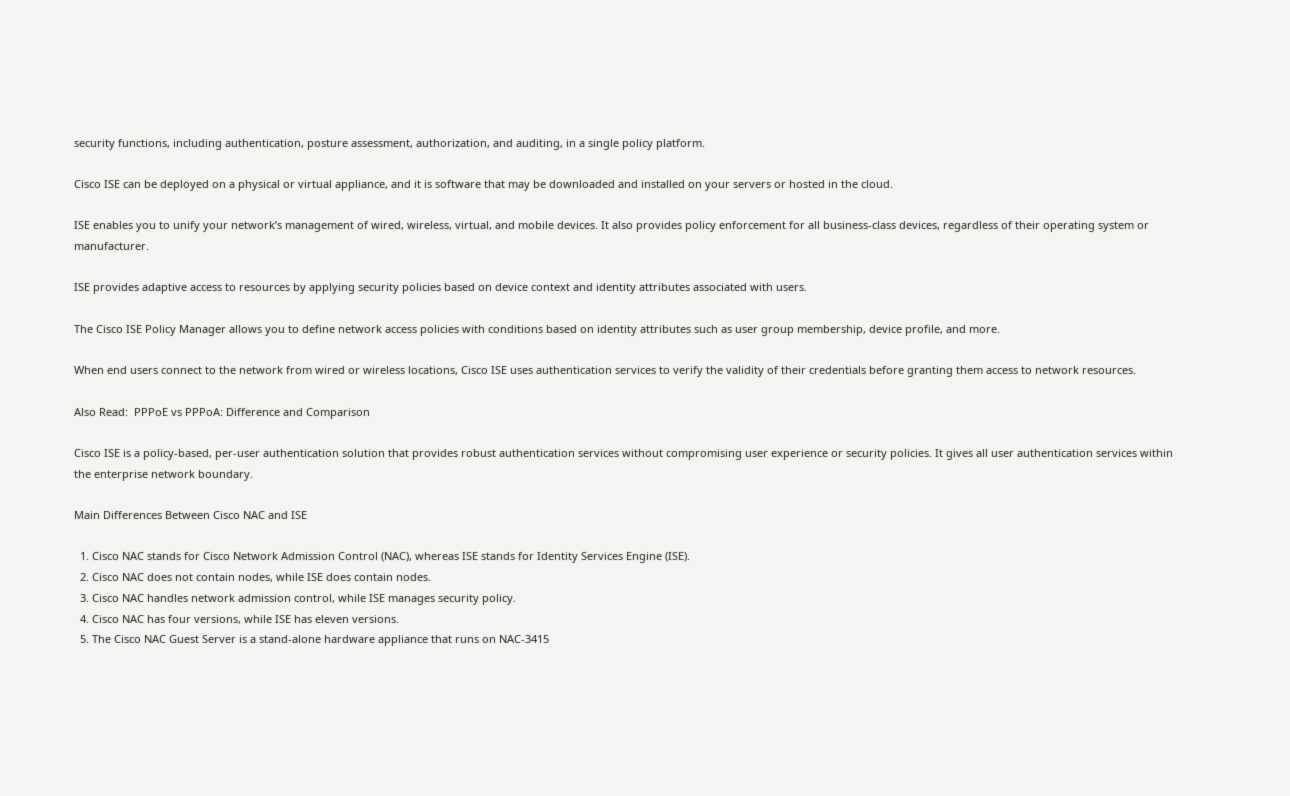security functions, including authentication, posture assessment, authorization, and auditing, in a single policy platform.

Cisco ISE can be deployed on a physical or virtual appliance, and it is software that may be downloaded and installed on your servers or hosted in the cloud.

ISE enables you to unify your network’s management of wired, wireless, virtual, and mobile devices. It also provides policy enforcement for all business-class devices, regardless of their operating system or manufacturer.

ISE provides adaptive access to resources by applying security policies based on device context and identity attributes associated with users.

The Cisco ISE Policy Manager allows you to define network access policies with conditions based on identity attributes such as user group membership, device profile, and more.

When end users connect to the network from wired or wireless locations, Cisco ISE uses authentication services to verify the validity of their credentials before granting them access to network resources.

Also Read:  PPPoE vs PPPoA: Difference and Comparison

Cisco ISE is a policy-based, per-user authentication solution that provides robust authentication services without compromising user experience or security policies. It gives all user authentication services within the enterprise network boundary.

Main Differences Between Cisco NAC and ISE

  1. Cisco NAC stands for Cisco Network Admission Control (NAC), whereas ISE stands for Identity Services Engine (ISE).
  2. Cisco NAC does not contain nodes, while ISE does contain nodes.
  3. Cisco NAC handles network admission control, while ISE manages security policy.
  4. Cisco NAC has four versions, while ISE has eleven versions.
  5. The Cisco NAC Guest Server is a stand-alone hardware appliance that runs on NAC-3415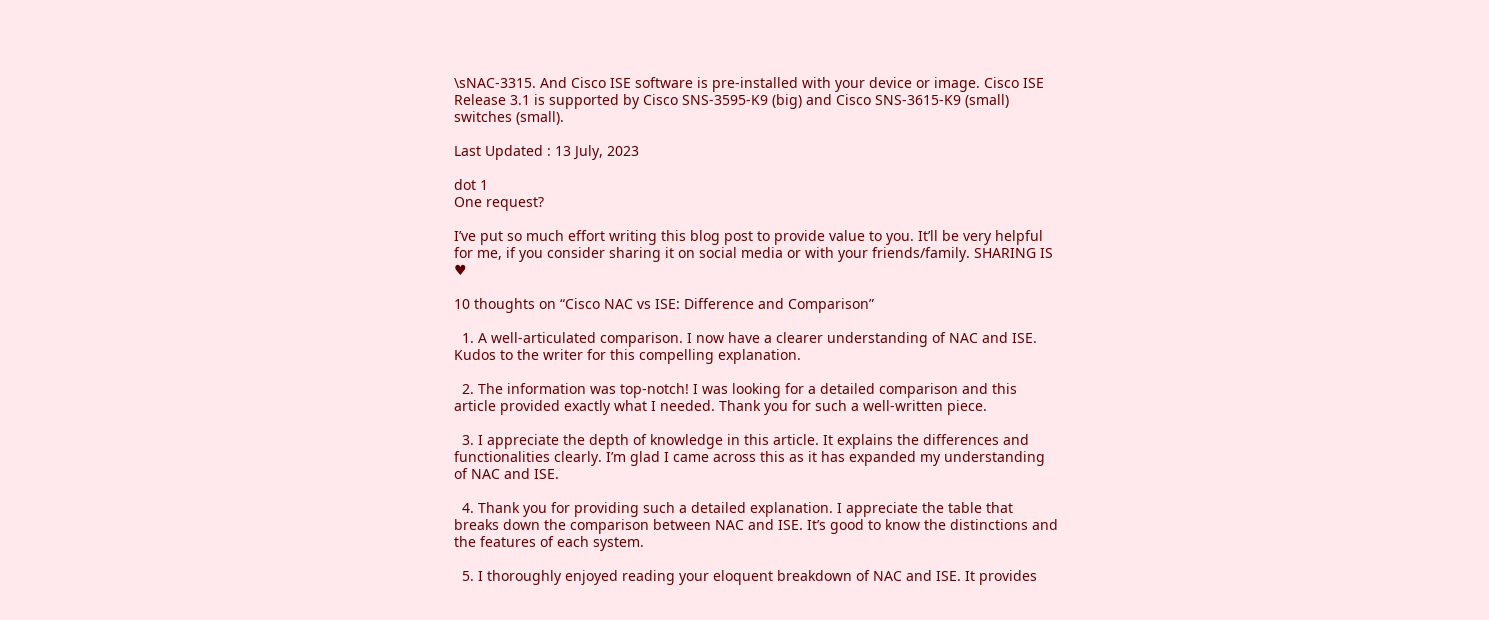\sNAC-3315. And Cisco ISE software is pre-installed with your device or image. Cisco ISE Release 3.1 is supported by Cisco SNS-3595-K9 (big) and Cisco SNS-3615-K9 (small) switches (small).

Last Updated : 13 July, 2023

dot 1
One request?

I’ve put so much effort writing this blog post to provide value to you. It’ll be very helpful for me, if you consider sharing it on social media or with your friends/family. SHARING IS ♥

10 thoughts on “Cisco NAC vs ISE: Difference and Comparison”

  1. A well-articulated comparison. I now have a clearer understanding of NAC and ISE. Kudos to the writer for this compelling explanation.

  2. The information was top-notch! I was looking for a detailed comparison and this article provided exactly what I needed. Thank you for such a well-written piece.

  3. I appreciate the depth of knowledge in this article. It explains the differences and functionalities clearly. I’m glad I came across this as it has expanded my understanding of NAC and ISE.

  4. Thank you for providing such a detailed explanation. I appreciate the table that breaks down the comparison between NAC and ISE. It’s good to know the distinctions and the features of each system.

  5. I thoroughly enjoyed reading your eloquent breakdown of NAC and ISE. It provides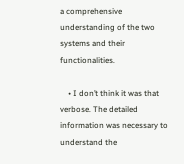a comprehensive understanding of the two systems and their functionalities.

    • I don’t think it was that verbose. The detailed information was necessary to understand the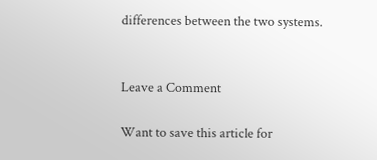differences between the two systems.


Leave a Comment

Want to save this article for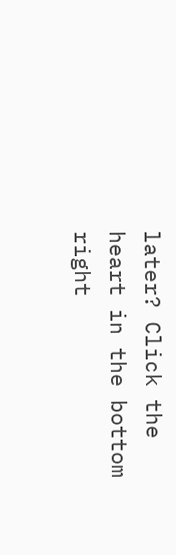later? Click the heart in the bottom right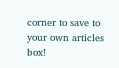corner to save to your own articles box!